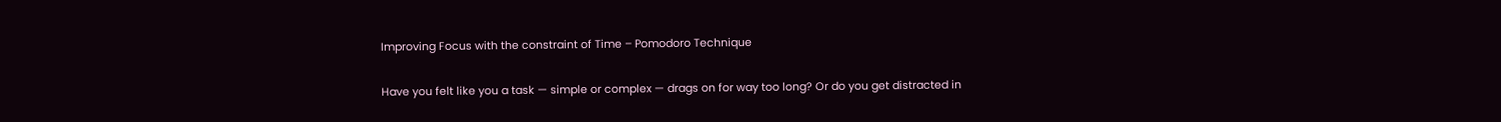Improving Focus with the constraint of Time – Pomodoro Technique

Have you felt like you a task — simple or complex — drags on for way too long? Or do you get distracted in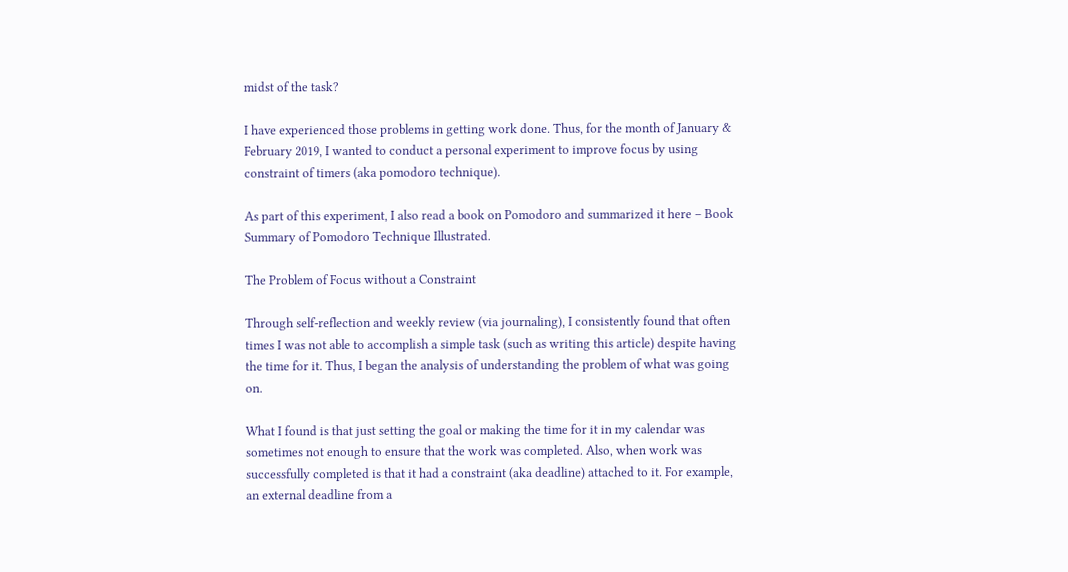midst of the task?

I have experienced those problems in getting work done. Thus, for the month of January & February 2019, I wanted to conduct a personal experiment to improve focus by using constraint of timers (aka pomodoro technique).

As part of this experiment, I also read a book on Pomodoro and summarized it here – Book Summary of Pomodoro Technique Illustrated.

The Problem of Focus without a Constraint

Through self-reflection and weekly review (via journaling), I consistently found that often times I was not able to accomplish a simple task (such as writing this article) despite having the time for it. Thus, I began the analysis of understanding the problem of what was going on.

What I found is that just setting the goal or making the time for it in my calendar was sometimes not enough to ensure that the work was completed. Also, when work was successfully completed is that it had a constraint (aka deadline) attached to it. For example, an external deadline from a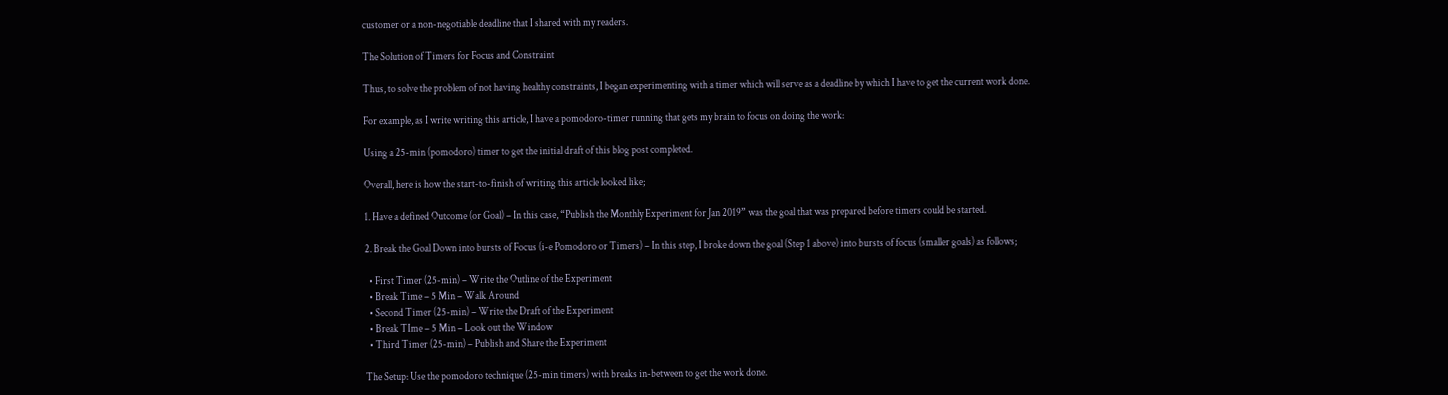customer or a non-negotiable deadline that I shared with my readers.

The Solution of Timers for Focus and Constraint

Thus, to solve the problem of not having healthy constraints, I began experimenting with a timer which will serve as a deadline by which I have to get the current work done.

For example, as I write writing this article, I have a pomodoro-timer running that gets my brain to focus on doing the work:

Using a 25-min (pomodoro) timer to get the initial draft of this blog post completed.

Overall, here is how the start-to-finish of writing this article looked like;

1. Have a defined Outcome (or Goal) – In this case, “Publish the Monthly Experiment for Jan 2019” was the goal that was prepared before timers could be started.

2. Break the Goal Down into bursts of Focus (i-e Pomodoro or Timers) – In this step, I broke down the goal (Step 1 above) into bursts of focus (smaller goals) as follows;

  • First Timer (25-min) – Write the Outline of the Experiment
  • Break Time – 5 Min – Walk Around
  • Second Timer (25-min) – Write the Draft of the Experiment
  • Break TIme – 5 Min – Look out the Window
  • Third Timer (25-min) – Publish and Share the Experiment

The Setup: Use the pomodoro technique (25-min timers) with breaks in-between to get the work done.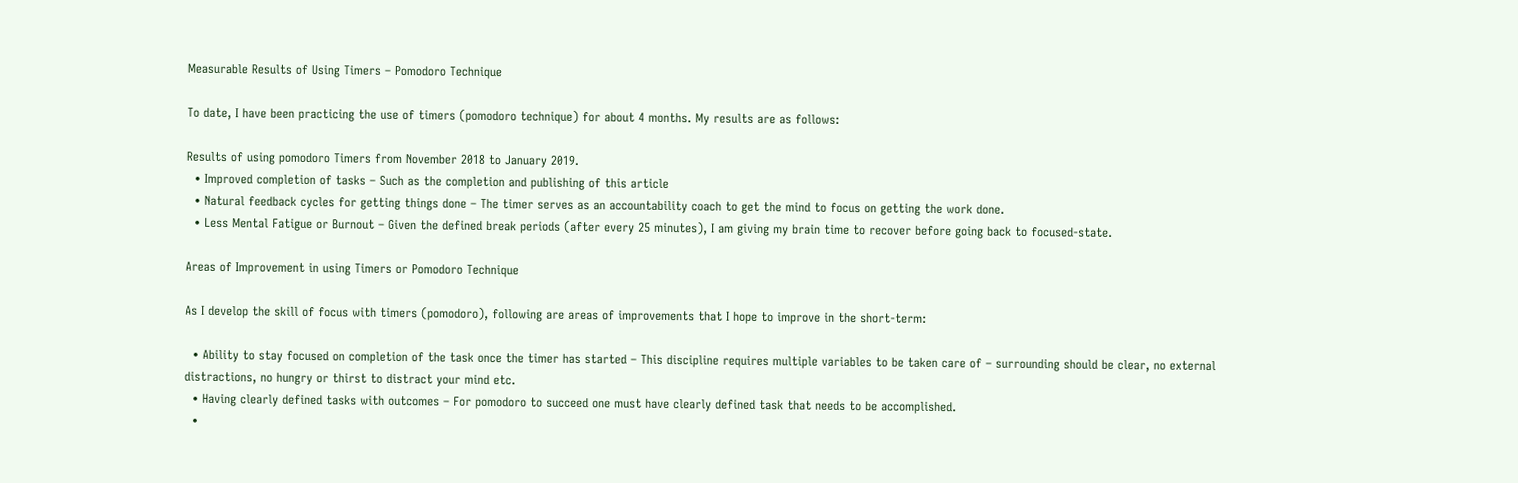Measurable Results of Using Timers – Pomodoro Technique

To date, I have been practicing the use of timers (pomodoro technique) for about 4 months. My results are as follows:

Results of using pomodoro Timers from November 2018 to January 2019.
  • Improved completion of tasks – Such as the completion and publishing of this article
  • Natural feedback cycles for getting things done – The timer serves as an accountability coach to get the mind to focus on getting the work done.
  • Less Mental Fatigue or Burnout – Given the defined break periods (after every 25 minutes), I am giving my brain time to recover before going back to focused-state.

Areas of Improvement in using Timers or Pomodoro Technique

As I develop the skill of focus with timers (pomodoro), following are areas of improvements that I hope to improve in the short-term:

  • Ability to stay focused on completion of the task once the timer has started – This discipline requires multiple variables to be taken care of – surrounding should be clear, no external distractions, no hungry or thirst to distract your mind etc.
  • Having clearly defined tasks with outcomes – For pomodoro to succeed one must have clearly defined task that needs to be accomplished.
  •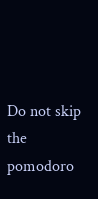Do not skip the pomodoro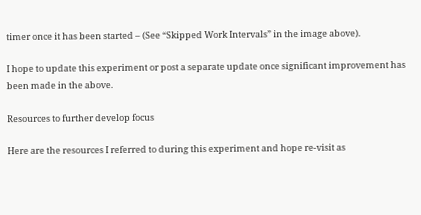timer once it has been started – (See “Skipped Work Intervals” in the image above).

I hope to update this experiment or post a separate update once significant improvement has been made in the above.

Resources to further develop focus

Here are the resources I referred to during this experiment and hope re-visit as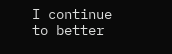I continue to better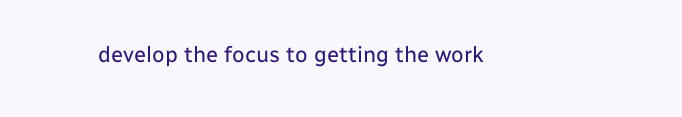develop the focus to getting the work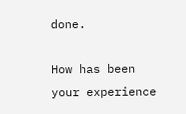done.

How has been your experience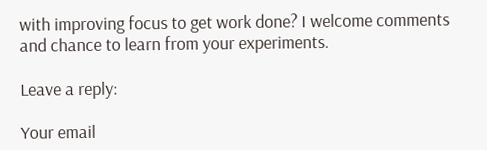with improving focus to get work done? I welcome comments and chance to learn from your experiments.

Leave a reply:

Your email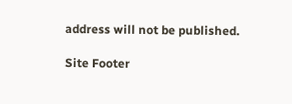address will not be published.

Site Footer